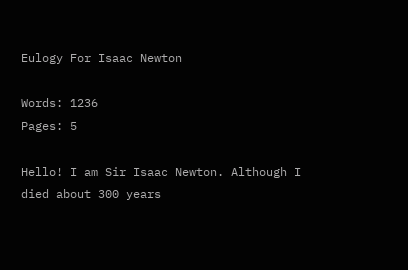Eulogy For Isaac Newton

Words: 1236
Pages: 5

Hello! I am Sir Isaac Newton. Although I died about 300 years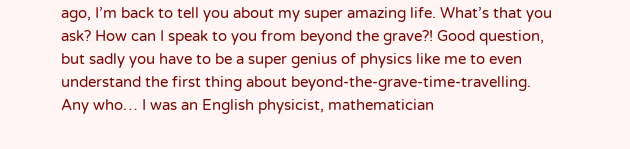ago, I’m back to tell you about my super amazing life. What’s that you ask? How can I speak to you from beyond the grave?! Good question, but sadly you have to be a super genius of physics like me to even understand the first thing about beyond-the-grave-time-travelling.
Any who… I was an English physicist, mathematician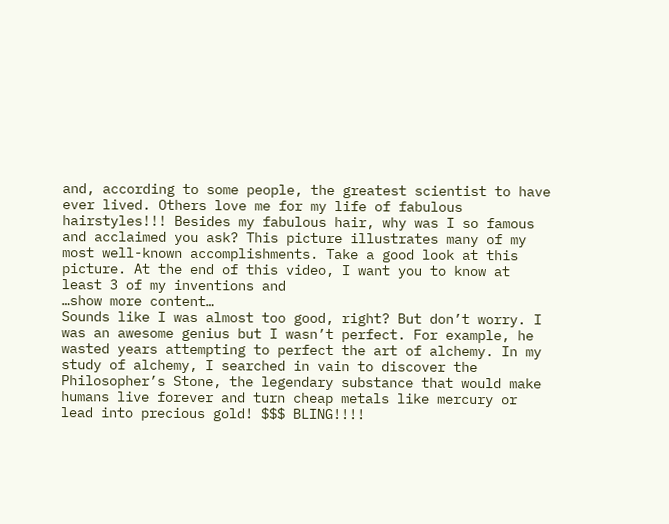and, according to some people, the greatest scientist to have ever lived. Others love me for my life of fabulous hairstyles!!! Besides my fabulous hair, why was I so famous and acclaimed you ask? This picture illustrates many of my most well-known accomplishments. Take a good look at this picture. At the end of this video, I want you to know at least 3 of my inventions and
…show more content…
Sounds like I was almost too good, right? But don’t worry. I was an awesome genius but I wasn’t perfect. For example, he wasted years attempting to perfect the art of alchemy. In my study of alchemy, I searched in vain to discover the Philosopher’s Stone, the legendary substance that would make humans live forever and turn cheap metals like mercury or lead into precious gold! $$$ BLING!!!!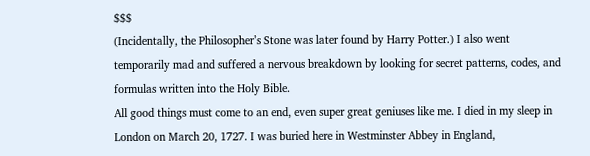$$$
(Incidentally, the Philosopher’s Stone was later found by Harry Potter.) I also went temporarily mad and suffered a nervous breakdown by looking for secret patterns, codes, and formulas written into the Holy Bible.
All good things must come to an end, even super great geniuses like me. I died in my sleep in London on March 20, 1727. I was buried here in Westminster Abbey in England,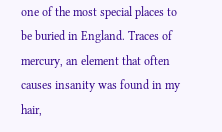one of the most special places to be buried in England. Traces of mercury, an element that often causes insanity was found in my hair,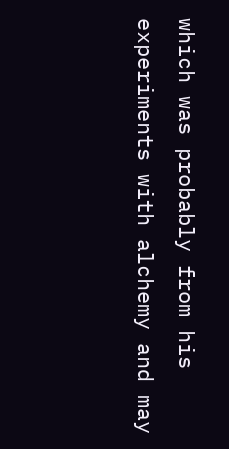which was probably from his experiments with alchemy and may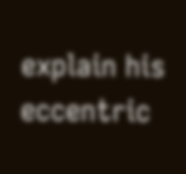explain his eccentric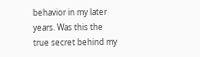behavior in my later years. Was this the true secret behind my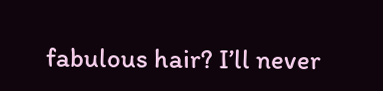fabulous hair? I’ll never